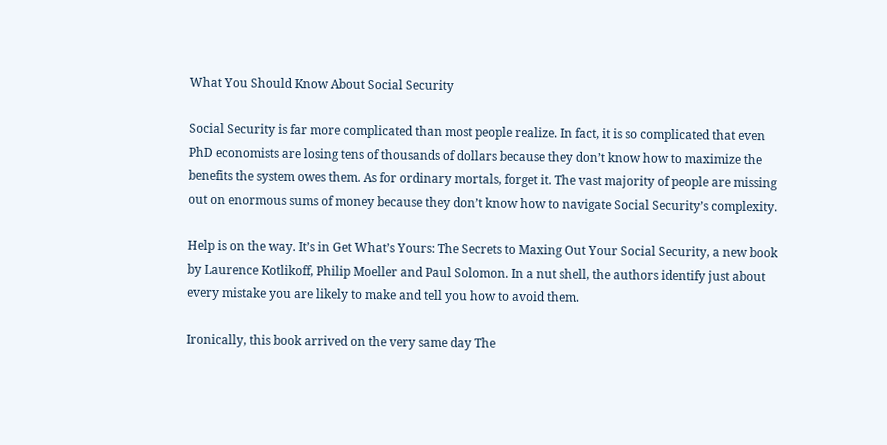What You Should Know About Social Security

Social Security is far more complicated than most people realize. In fact, it is so complicated that even PhD economists are losing tens of thousands of dollars because they don’t know how to maximize the benefits the system owes them. As for ordinary mortals, forget it. The vast majority of people are missing out on enormous sums of money because they don’t know how to navigate Social Security’s complexity.

Help is on the way. It’s in Get What’s Yours: The Secrets to Maxing Out Your Social Security, a new book by Laurence Kotlikoff, Philip Moeller and Paul Solomon. In a nut shell, the authors identify just about every mistake you are likely to make and tell you how to avoid them.

Ironically, this book arrived on the very same day The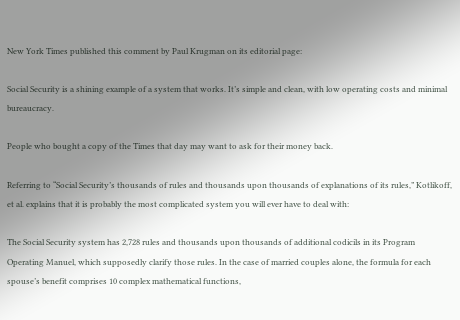New York Times published this comment by Paul Krugman on its editorial page:

Social Security is a shining example of a system that works. It’s simple and clean, with low operating costs and minimal bureaucracy.

People who bought a copy of the Times that day may want to ask for their money back.

Referring to “Social Security’s thousands of rules and thousands upon thousands of explanations of its rules,” Kotlikoff, et al. explains that it is probably the most complicated system you will ever have to deal with:

The Social Security system has 2,728 rules and thousands upon thousands of additional codicils in its Program Operating Manuel, which supposedly clarify those rules. In the case of married couples alone, the formula for each spouse’s benefit comprises 10 complex mathematical functions,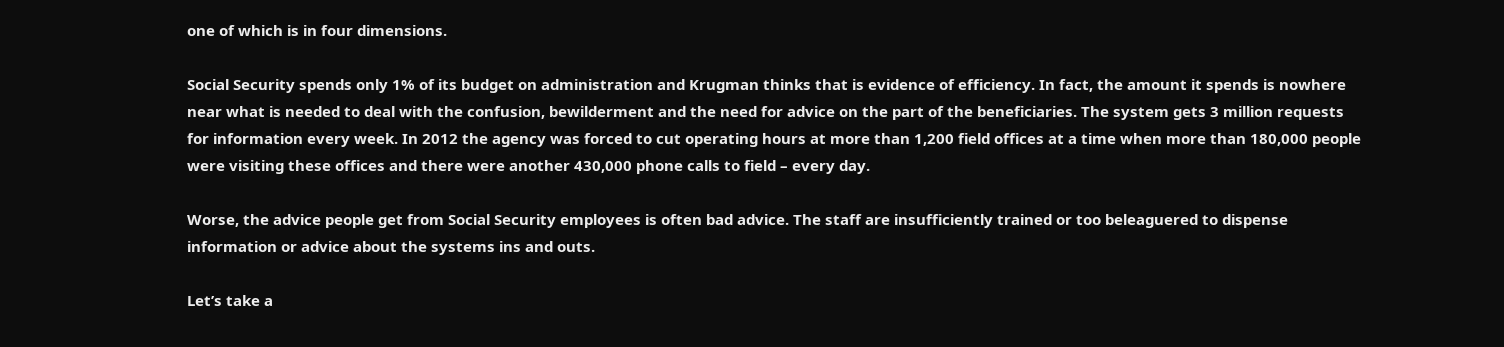one of which is in four dimensions.

Social Security spends only 1% of its budget on administration and Krugman thinks that is evidence of efficiency. In fact, the amount it spends is nowhere near what is needed to deal with the confusion, bewilderment and the need for advice on the part of the beneficiaries. The system gets 3 million requests for information every week. In 2012 the agency was forced to cut operating hours at more than 1,200 field offices at a time when more than 180,000 people were visiting these offices and there were another 430,000 phone calls to field – every day.

Worse, the advice people get from Social Security employees is often bad advice. The staff are insufficiently trained or too beleaguered to dispense information or advice about the systems ins and outs.

Let’s take a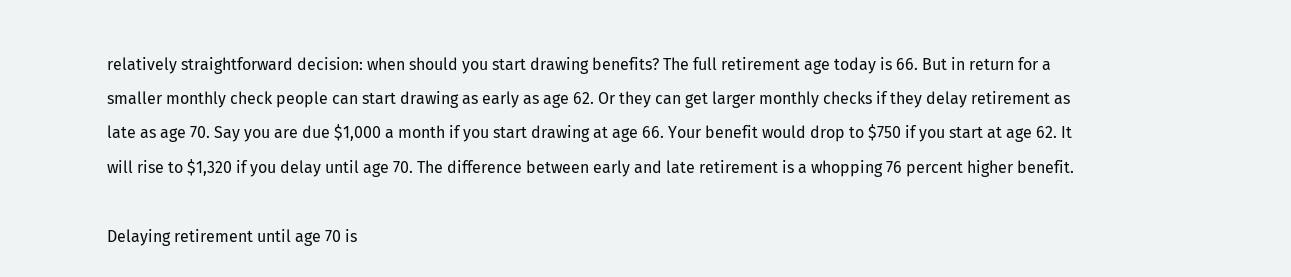relatively straightforward decision: when should you start drawing benefits? The full retirement age today is 66. But in return for a smaller monthly check people can start drawing as early as age 62. Or they can get larger monthly checks if they delay retirement as late as age 70. Say you are due $1,000 a month if you start drawing at age 66. Your benefit would drop to $750 if you start at age 62. It will rise to $1,320 if you delay until age 70. The difference between early and late retirement is a whopping 76 percent higher benefit.

Delaying retirement until age 70 is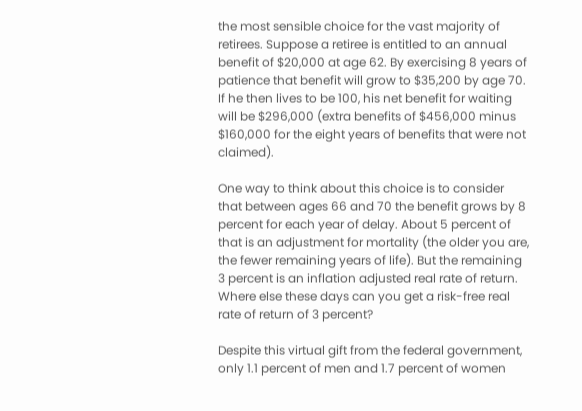the most sensible choice for the vast majority of retirees. Suppose a retiree is entitled to an annual benefit of $20,000 at age 62. By exercising 8 years of patience that benefit will grow to $35,200 by age 70. If he then lives to be 100, his net benefit for waiting will be $296,000 (extra benefits of $456,000 minus $160,000 for the eight years of benefits that were not claimed).

One way to think about this choice is to consider that between ages 66 and 70 the benefit grows by 8 percent for each year of delay. About 5 percent of that is an adjustment for mortality (the older you are, the fewer remaining years of life). But the remaining 3 percent is an inflation adjusted real rate of return. Where else these days can you get a risk-free real rate of return of 3 percent?

Despite this virtual gift from the federal government, only 1.1 percent of men and 1.7 percent of women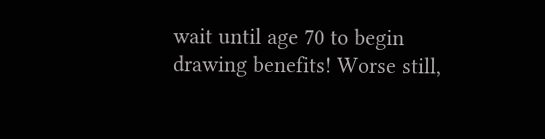wait until age 70 to begin drawing benefits! Worse still,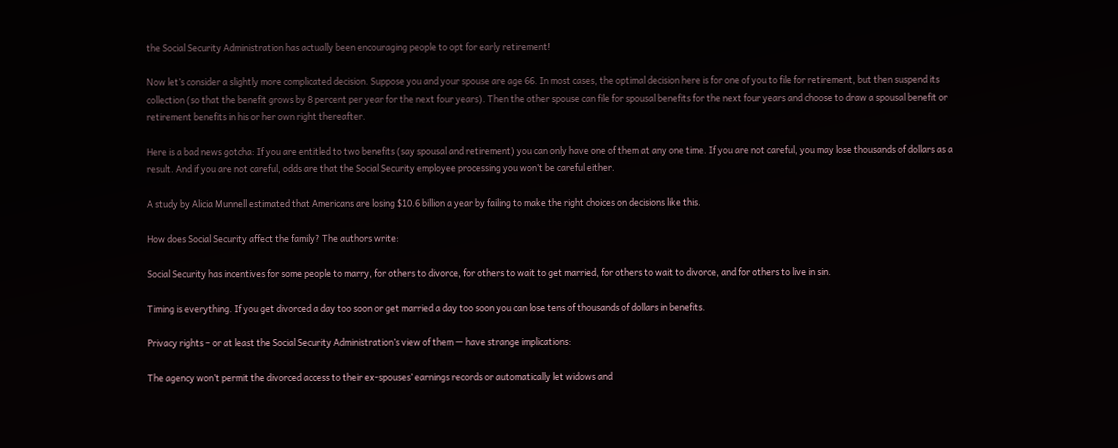the Social Security Administration has actually been encouraging people to opt for early retirement!

Now let’s consider a slightly more complicated decision. Suppose you and your spouse are age 66. In most cases, the optimal decision here is for one of you to file for retirement, but then suspend its collection (so that the benefit grows by 8 percent per year for the next four years). Then the other spouse can file for spousal benefits for the next four years and choose to draw a spousal benefit or retirement benefits in his or her own right thereafter.

Here is a bad news gotcha: If you are entitled to two benefits (say spousal and retirement) you can only have one of them at any one time. If you are not careful, you may lose thousands of dollars as a result. And if you are not careful, odds are that the Social Security employee processing you won’t be careful either.

A study by Alicia Munnell estimated that Americans are losing $10.6 billion a year by failing to make the right choices on decisions like this.

How does Social Security affect the family? The authors write:

Social Security has incentives for some people to marry, for others to divorce, for others to wait to get married, for others to wait to divorce, and for others to live in sin.

Timing is everything. If you get divorced a day too soon or get married a day too soon you can lose tens of thousands of dollars in benefits.

Privacy rights – or at least the Social Security Administration’s view of them — have strange implications:

The agency won’t permit the divorced access to their ex-spouses’ earnings records or automatically let widows and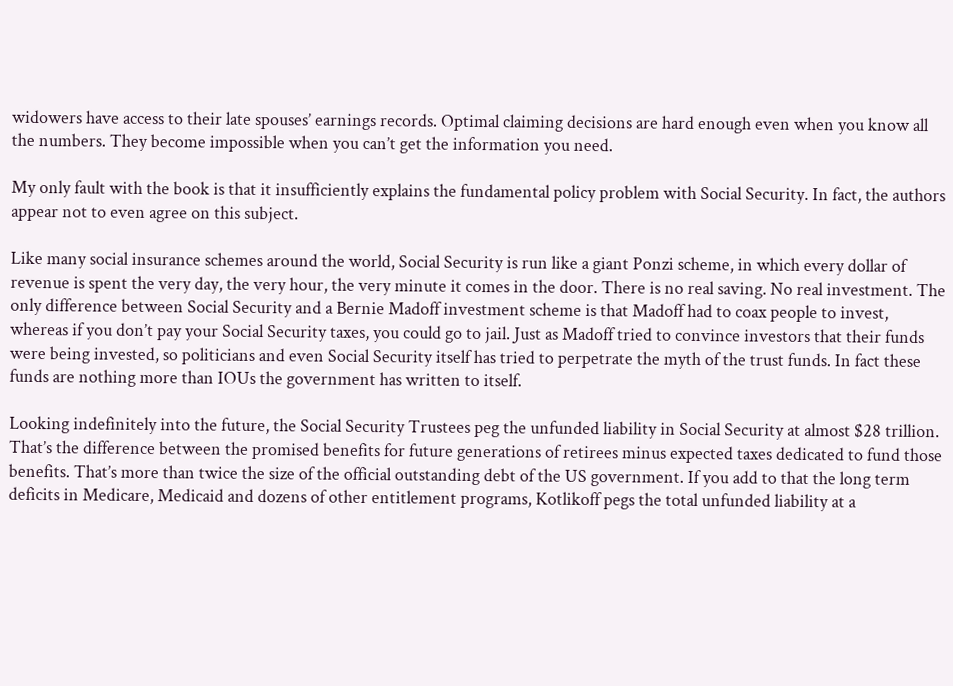widowers have access to their late spouses’ earnings records. Optimal claiming decisions are hard enough even when you know all the numbers. They become impossible when you can’t get the information you need.

My only fault with the book is that it insufficiently explains the fundamental policy problem with Social Security. In fact, the authors appear not to even agree on this subject.

Like many social insurance schemes around the world, Social Security is run like a giant Ponzi scheme, in which every dollar of revenue is spent the very day, the very hour, the very minute it comes in the door. There is no real saving. No real investment. The only difference between Social Security and a Bernie Madoff investment scheme is that Madoff had to coax people to invest, whereas if you don’t pay your Social Security taxes, you could go to jail. Just as Madoff tried to convince investors that their funds were being invested, so politicians and even Social Security itself has tried to perpetrate the myth of the trust funds. In fact these funds are nothing more than IOUs the government has written to itself.

Looking indefinitely into the future, the Social Security Trustees peg the unfunded liability in Social Security at almost $28 trillion. That’s the difference between the promised benefits for future generations of retirees minus expected taxes dedicated to fund those benefits. That’s more than twice the size of the official outstanding debt of the US government. If you add to that the long term deficits in Medicare, Medicaid and dozens of other entitlement programs, Kotlikoff pegs the total unfunded liability at a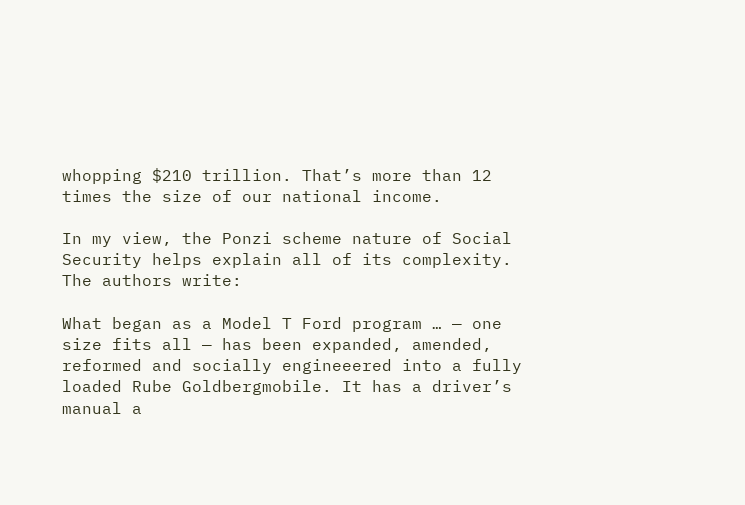whopping $210 trillion. That’s more than 12 times the size of our national income.

In my view, the Ponzi scheme nature of Social Security helps explain all of its complexity. The authors write:

What began as a Model T Ford program … — one size fits all — has been expanded, amended, reformed and socially engineeered into a fully loaded Rube Goldbergmobile. It has a driver’s manual a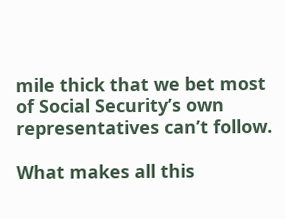mile thick that we bet most of Social Security’s own representatives can’t follow.

What makes all this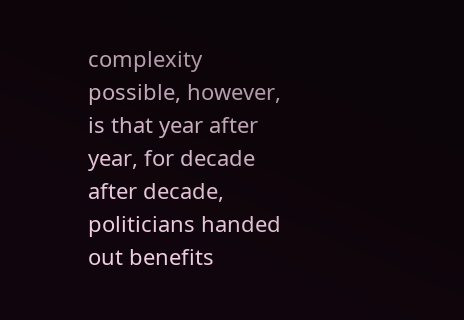complexity possible, however, is that year after year, for decade after decade, politicians handed out benefits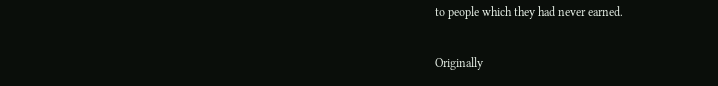to people which they had never earned.

Originally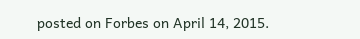posted on Forbes on April 14, 2015.